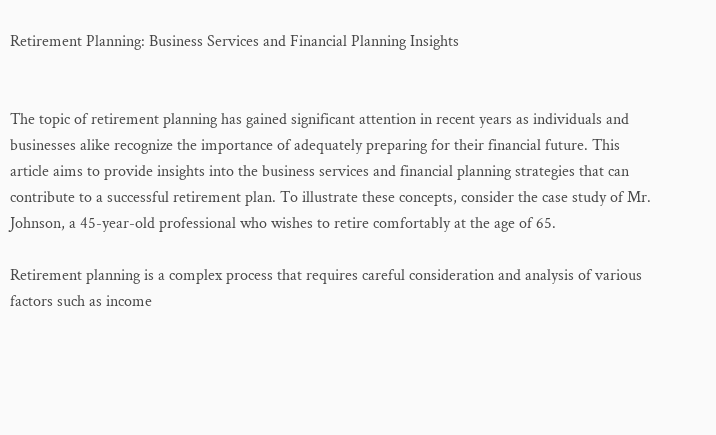Retirement Planning: Business Services and Financial Planning Insights


The topic of retirement planning has gained significant attention in recent years as individuals and businesses alike recognize the importance of adequately preparing for their financial future. This article aims to provide insights into the business services and financial planning strategies that can contribute to a successful retirement plan. To illustrate these concepts, consider the case study of Mr. Johnson, a 45-year-old professional who wishes to retire comfortably at the age of 65.

Retirement planning is a complex process that requires careful consideration and analysis of various factors such as income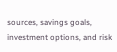sources, savings goals, investment options, and risk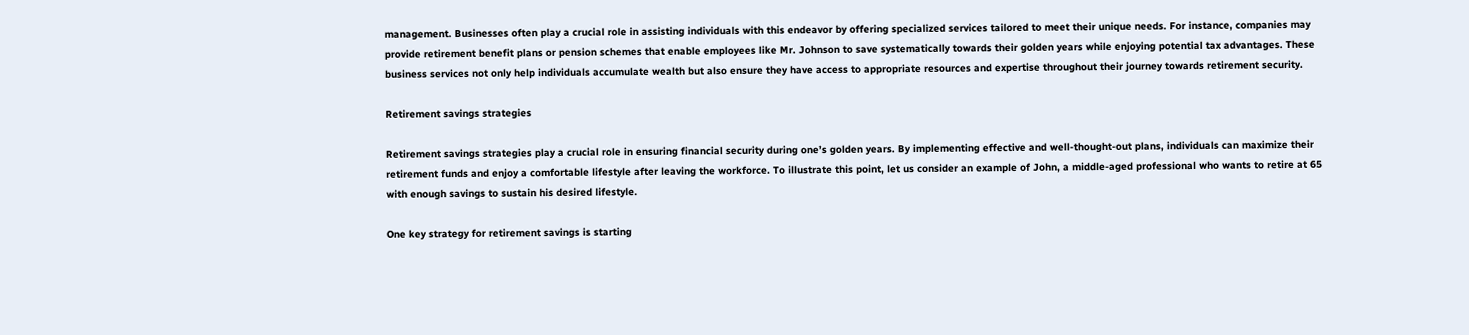management. Businesses often play a crucial role in assisting individuals with this endeavor by offering specialized services tailored to meet their unique needs. For instance, companies may provide retirement benefit plans or pension schemes that enable employees like Mr. Johnson to save systematically towards their golden years while enjoying potential tax advantages. These business services not only help individuals accumulate wealth but also ensure they have access to appropriate resources and expertise throughout their journey towards retirement security.

Retirement savings strategies

Retirement savings strategies play a crucial role in ensuring financial security during one’s golden years. By implementing effective and well-thought-out plans, individuals can maximize their retirement funds and enjoy a comfortable lifestyle after leaving the workforce. To illustrate this point, let us consider an example of John, a middle-aged professional who wants to retire at 65 with enough savings to sustain his desired lifestyle.

One key strategy for retirement savings is starting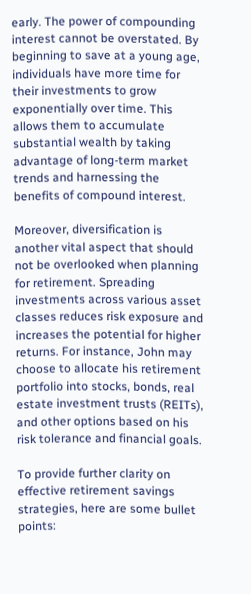early. The power of compounding interest cannot be overstated. By beginning to save at a young age, individuals have more time for their investments to grow exponentially over time. This allows them to accumulate substantial wealth by taking advantage of long-term market trends and harnessing the benefits of compound interest.

Moreover, diversification is another vital aspect that should not be overlooked when planning for retirement. Spreading investments across various asset classes reduces risk exposure and increases the potential for higher returns. For instance, John may choose to allocate his retirement portfolio into stocks, bonds, real estate investment trusts (REITs), and other options based on his risk tolerance and financial goals.

To provide further clarity on effective retirement savings strategies, here are some bullet points: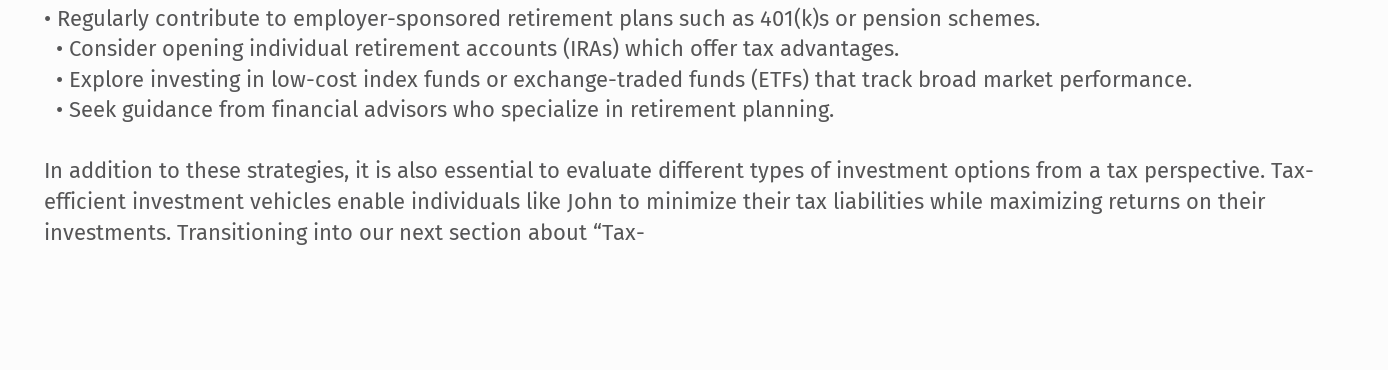• Regularly contribute to employer-sponsored retirement plans such as 401(k)s or pension schemes.
  • Consider opening individual retirement accounts (IRAs) which offer tax advantages.
  • Explore investing in low-cost index funds or exchange-traded funds (ETFs) that track broad market performance.
  • Seek guidance from financial advisors who specialize in retirement planning.

In addition to these strategies, it is also essential to evaluate different types of investment options from a tax perspective. Tax-efficient investment vehicles enable individuals like John to minimize their tax liabilities while maximizing returns on their investments. Transitioning into our next section about “Tax-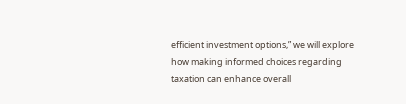efficient investment options,” we will explore how making informed choices regarding taxation can enhance overall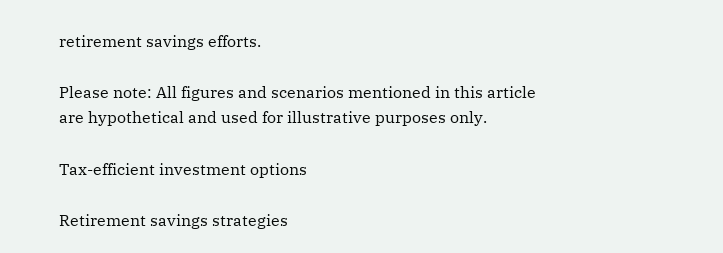retirement savings efforts.

Please note: All figures and scenarios mentioned in this article are hypothetical and used for illustrative purposes only.

Tax-efficient investment options

Retirement savings strategies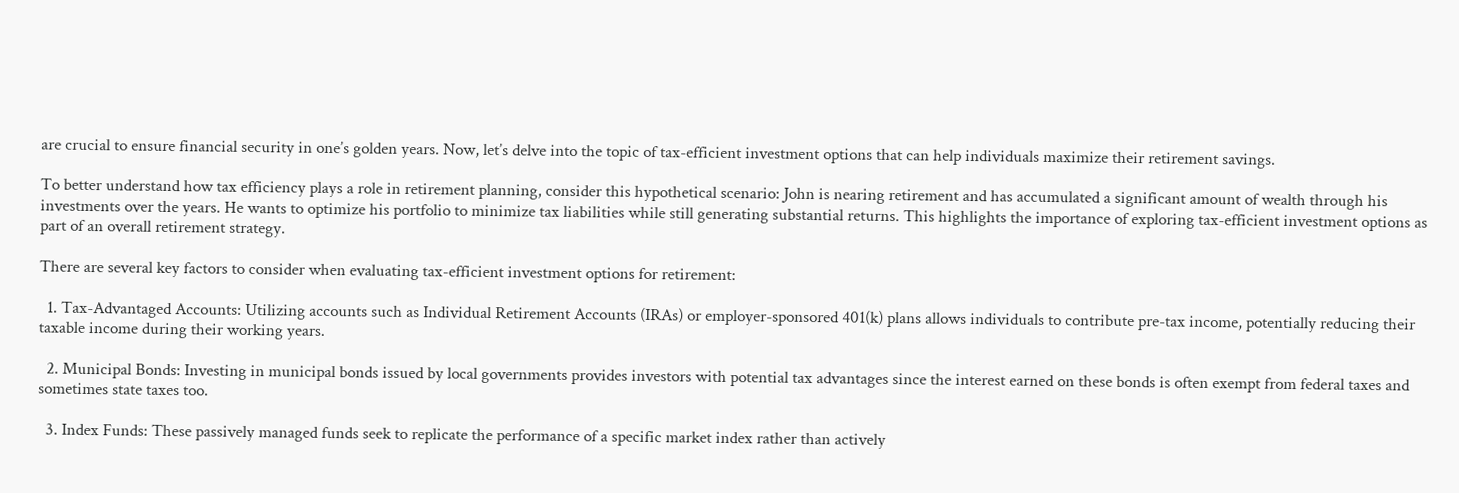are crucial to ensure financial security in one’s golden years. Now, let’s delve into the topic of tax-efficient investment options that can help individuals maximize their retirement savings.

To better understand how tax efficiency plays a role in retirement planning, consider this hypothetical scenario: John is nearing retirement and has accumulated a significant amount of wealth through his investments over the years. He wants to optimize his portfolio to minimize tax liabilities while still generating substantial returns. This highlights the importance of exploring tax-efficient investment options as part of an overall retirement strategy.

There are several key factors to consider when evaluating tax-efficient investment options for retirement:

  1. Tax-Advantaged Accounts: Utilizing accounts such as Individual Retirement Accounts (IRAs) or employer-sponsored 401(k) plans allows individuals to contribute pre-tax income, potentially reducing their taxable income during their working years.

  2. Municipal Bonds: Investing in municipal bonds issued by local governments provides investors with potential tax advantages since the interest earned on these bonds is often exempt from federal taxes and sometimes state taxes too.

  3. Index Funds: These passively managed funds seek to replicate the performance of a specific market index rather than actively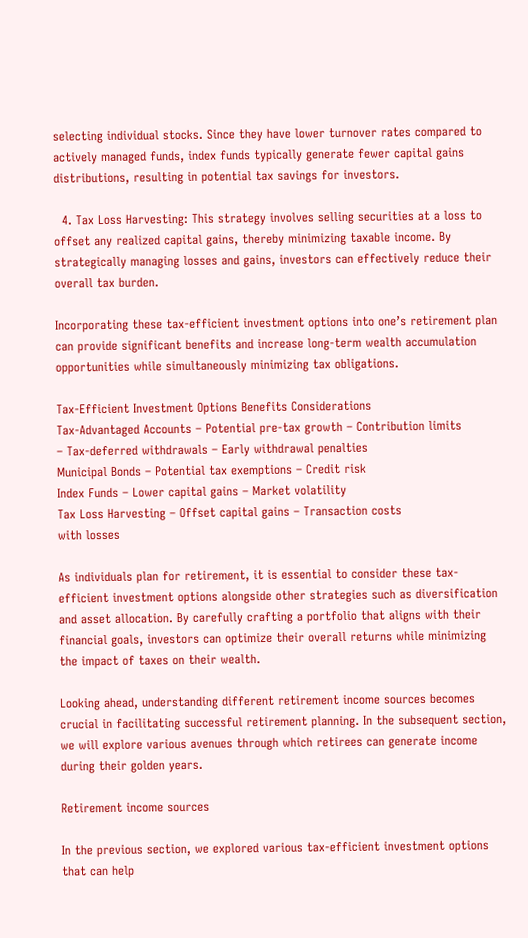selecting individual stocks. Since they have lower turnover rates compared to actively managed funds, index funds typically generate fewer capital gains distributions, resulting in potential tax savings for investors.

  4. Tax Loss Harvesting: This strategy involves selling securities at a loss to offset any realized capital gains, thereby minimizing taxable income. By strategically managing losses and gains, investors can effectively reduce their overall tax burden.

Incorporating these tax-efficient investment options into one’s retirement plan can provide significant benefits and increase long-term wealth accumulation opportunities while simultaneously minimizing tax obligations.

Tax-Efficient Investment Options Benefits Considerations
Tax-Advantaged Accounts – Potential pre-tax growth – Contribution limits
– Tax-deferred withdrawals – Early withdrawal penalties
Municipal Bonds – Potential tax exemptions – Credit risk
Index Funds – Lower capital gains – Market volatility
Tax Loss Harvesting – Offset capital gains – Transaction costs
with losses

As individuals plan for retirement, it is essential to consider these tax-efficient investment options alongside other strategies such as diversification and asset allocation. By carefully crafting a portfolio that aligns with their financial goals, investors can optimize their overall returns while minimizing the impact of taxes on their wealth.

Looking ahead, understanding different retirement income sources becomes crucial in facilitating successful retirement planning. In the subsequent section, we will explore various avenues through which retirees can generate income during their golden years.

Retirement income sources

In the previous section, we explored various tax-efficient investment options that can help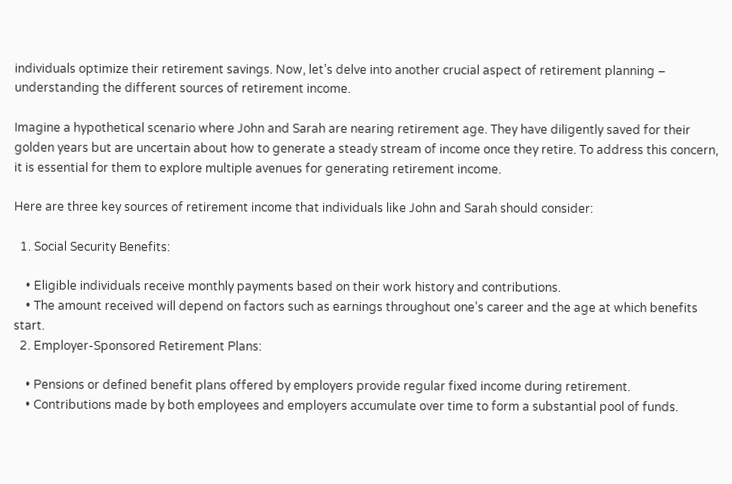individuals optimize their retirement savings. Now, let’s delve into another crucial aspect of retirement planning – understanding the different sources of retirement income.

Imagine a hypothetical scenario where John and Sarah are nearing retirement age. They have diligently saved for their golden years but are uncertain about how to generate a steady stream of income once they retire. To address this concern, it is essential for them to explore multiple avenues for generating retirement income.

Here are three key sources of retirement income that individuals like John and Sarah should consider:

  1. Social Security Benefits:

    • Eligible individuals receive monthly payments based on their work history and contributions.
    • The amount received will depend on factors such as earnings throughout one’s career and the age at which benefits start.
  2. Employer-Sponsored Retirement Plans:

    • Pensions or defined benefit plans offered by employers provide regular fixed income during retirement.
    • Contributions made by both employees and employers accumulate over time to form a substantial pool of funds.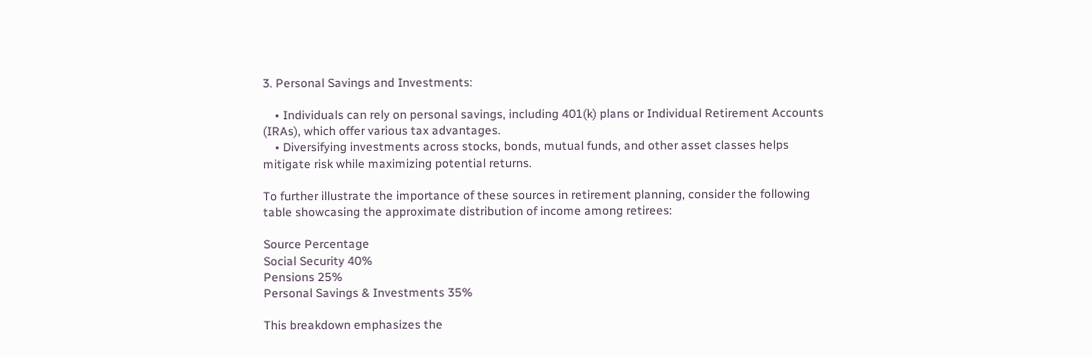3. Personal Savings and Investments:

    • Individuals can rely on personal savings, including 401(k) plans or Individual Retirement Accounts (IRAs), which offer various tax advantages.
    • Diversifying investments across stocks, bonds, mutual funds, and other asset classes helps mitigate risk while maximizing potential returns.

To further illustrate the importance of these sources in retirement planning, consider the following table showcasing the approximate distribution of income among retirees:

Source Percentage
Social Security 40%
Pensions 25%
Personal Savings & Investments 35%

This breakdown emphasizes the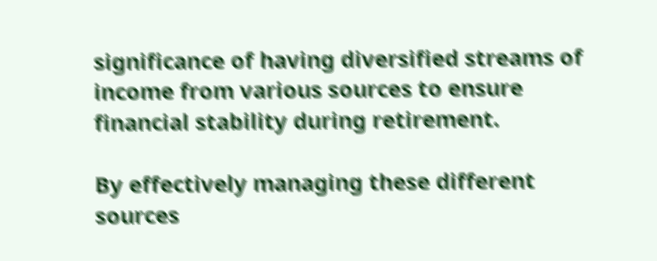significance of having diversified streams of income from various sources to ensure financial stability during retirement.

By effectively managing these different sources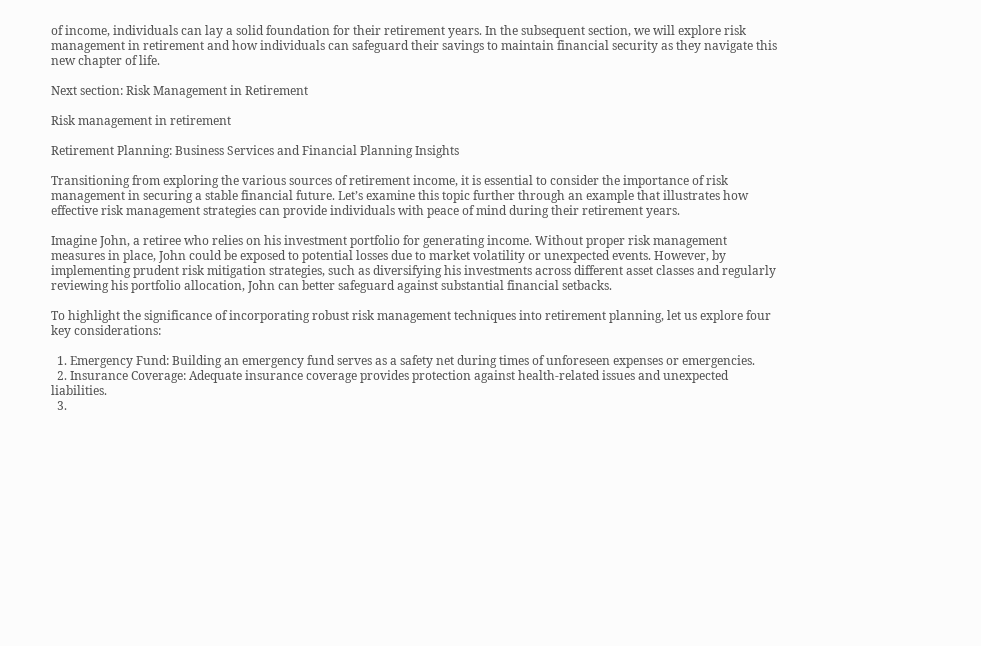of income, individuals can lay a solid foundation for their retirement years. In the subsequent section, we will explore risk management in retirement and how individuals can safeguard their savings to maintain financial security as they navigate this new chapter of life.

Next section: Risk Management in Retirement

Risk management in retirement

Retirement Planning: Business Services and Financial Planning Insights

Transitioning from exploring the various sources of retirement income, it is essential to consider the importance of risk management in securing a stable financial future. Let’s examine this topic further through an example that illustrates how effective risk management strategies can provide individuals with peace of mind during their retirement years.

Imagine John, a retiree who relies on his investment portfolio for generating income. Without proper risk management measures in place, John could be exposed to potential losses due to market volatility or unexpected events. However, by implementing prudent risk mitigation strategies, such as diversifying his investments across different asset classes and regularly reviewing his portfolio allocation, John can better safeguard against substantial financial setbacks.

To highlight the significance of incorporating robust risk management techniques into retirement planning, let us explore four key considerations:

  1. Emergency Fund: Building an emergency fund serves as a safety net during times of unforeseen expenses or emergencies.
  2. Insurance Coverage: Adequate insurance coverage provides protection against health-related issues and unexpected liabilities.
  3.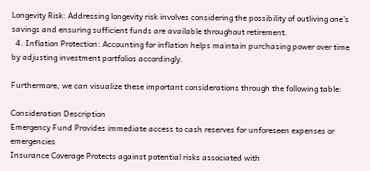Longevity Risk: Addressing longevity risk involves considering the possibility of outliving one’s savings and ensuring sufficient funds are available throughout retirement.
  4. Inflation Protection: Accounting for inflation helps maintain purchasing power over time by adjusting investment portfolios accordingly.

Furthermore, we can visualize these important considerations through the following table:

Consideration Description
Emergency Fund Provides immediate access to cash reserves for unforeseen expenses or emergencies
Insurance Coverage Protects against potential risks associated with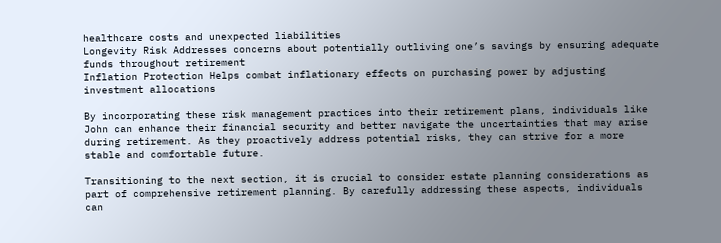healthcare costs and unexpected liabilities
Longevity Risk Addresses concerns about potentially outliving one’s savings by ensuring adequate funds throughout retirement
Inflation Protection Helps combat inflationary effects on purchasing power by adjusting investment allocations

By incorporating these risk management practices into their retirement plans, individuals like John can enhance their financial security and better navigate the uncertainties that may arise during retirement. As they proactively address potential risks, they can strive for a more stable and comfortable future.

Transitioning to the next section, it is crucial to consider estate planning considerations as part of comprehensive retirement planning. By carefully addressing these aspects, individuals can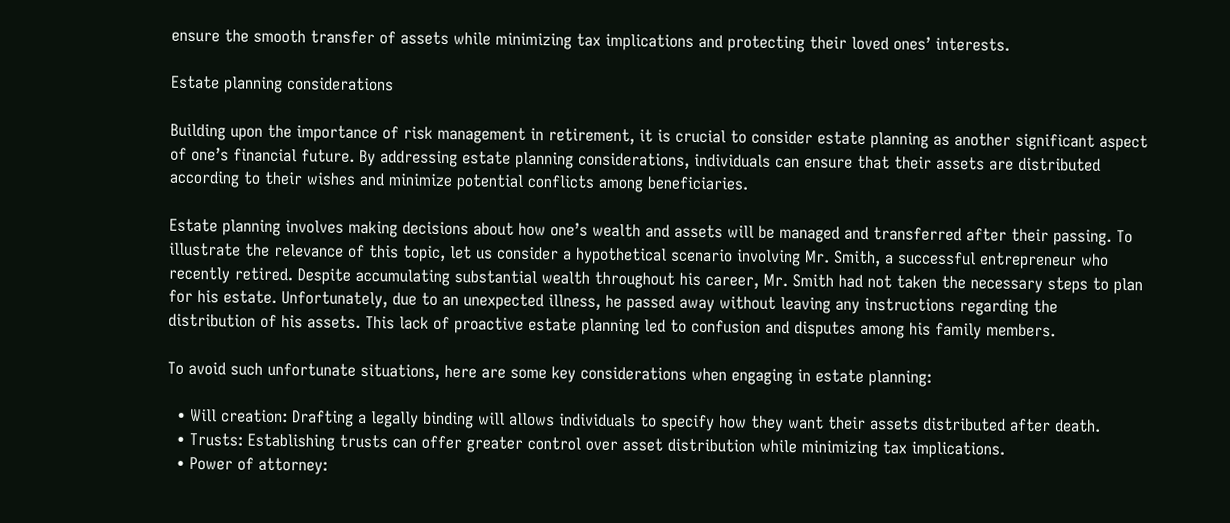ensure the smooth transfer of assets while minimizing tax implications and protecting their loved ones’ interests.

Estate planning considerations

Building upon the importance of risk management in retirement, it is crucial to consider estate planning as another significant aspect of one’s financial future. By addressing estate planning considerations, individuals can ensure that their assets are distributed according to their wishes and minimize potential conflicts among beneficiaries.

Estate planning involves making decisions about how one’s wealth and assets will be managed and transferred after their passing. To illustrate the relevance of this topic, let us consider a hypothetical scenario involving Mr. Smith, a successful entrepreneur who recently retired. Despite accumulating substantial wealth throughout his career, Mr. Smith had not taken the necessary steps to plan for his estate. Unfortunately, due to an unexpected illness, he passed away without leaving any instructions regarding the distribution of his assets. This lack of proactive estate planning led to confusion and disputes among his family members.

To avoid such unfortunate situations, here are some key considerations when engaging in estate planning:

  • Will creation: Drafting a legally binding will allows individuals to specify how they want their assets distributed after death.
  • Trusts: Establishing trusts can offer greater control over asset distribution while minimizing tax implications.
  • Power of attorney: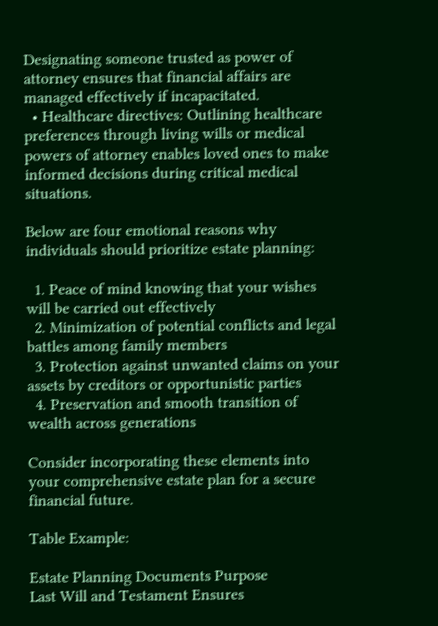Designating someone trusted as power of attorney ensures that financial affairs are managed effectively if incapacitated.
  • Healthcare directives: Outlining healthcare preferences through living wills or medical powers of attorney enables loved ones to make informed decisions during critical medical situations.

Below are four emotional reasons why individuals should prioritize estate planning:

  1. Peace of mind knowing that your wishes will be carried out effectively
  2. Minimization of potential conflicts and legal battles among family members
  3. Protection against unwanted claims on your assets by creditors or opportunistic parties
  4. Preservation and smooth transition of wealth across generations

Consider incorporating these elements into your comprehensive estate plan for a secure financial future.

Table Example:

Estate Planning Documents Purpose
Last Will and Testament Ensures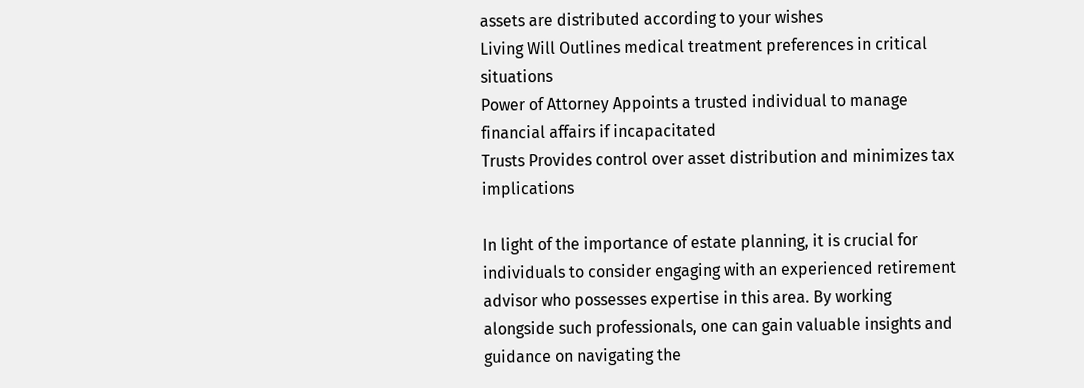assets are distributed according to your wishes
Living Will Outlines medical treatment preferences in critical situations
Power of Attorney Appoints a trusted individual to manage financial affairs if incapacitated
Trusts Provides control over asset distribution and minimizes tax implications

In light of the importance of estate planning, it is crucial for individuals to consider engaging with an experienced retirement advisor who possesses expertise in this area. By working alongside such professionals, one can gain valuable insights and guidance on navigating the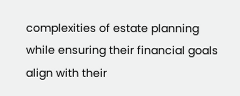complexities of estate planning while ensuring their financial goals align with their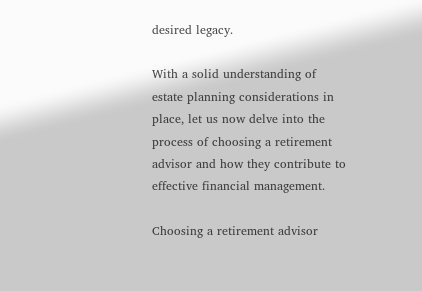desired legacy.

With a solid understanding of estate planning considerations in place, let us now delve into the process of choosing a retirement advisor and how they contribute to effective financial management.

Choosing a retirement advisor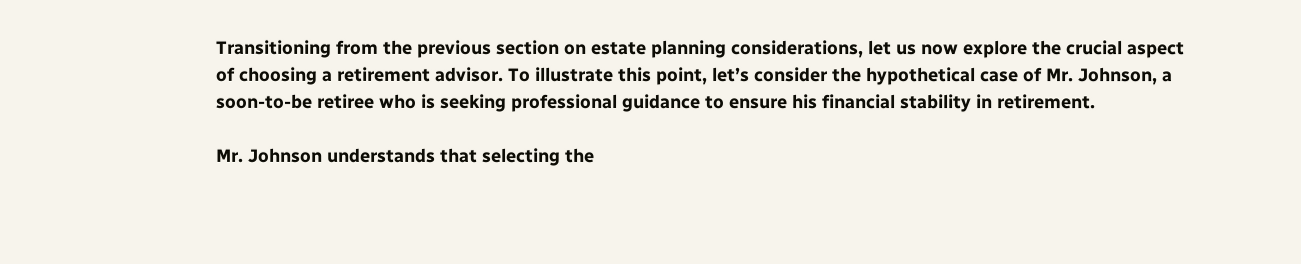Transitioning from the previous section on estate planning considerations, let us now explore the crucial aspect of choosing a retirement advisor. To illustrate this point, let’s consider the hypothetical case of Mr. Johnson, a soon-to-be retiree who is seeking professional guidance to ensure his financial stability in retirement.

Mr. Johnson understands that selecting the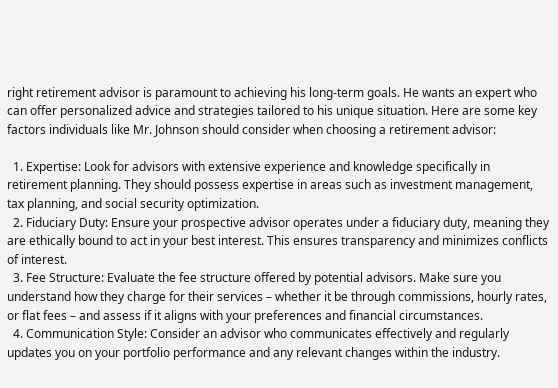right retirement advisor is paramount to achieving his long-term goals. He wants an expert who can offer personalized advice and strategies tailored to his unique situation. Here are some key factors individuals like Mr. Johnson should consider when choosing a retirement advisor:

  1. Expertise: Look for advisors with extensive experience and knowledge specifically in retirement planning. They should possess expertise in areas such as investment management, tax planning, and social security optimization.
  2. Fiduciary Duty: Ensure your prospective advisor operates under a fiduciary duty, meaning they are ethically bound to act in your best interest. This ensures transparency and minimizes conflicts of interest.
  3. Fee Structure: Evaluate the fee structure offered by potential advisors. Make sure you understand how they charge for their services – whether it be through commissions, hourly rates, or flat fees – and assess if it aligns with your preferences and financial circumstances.
  4. Communication Style: Consider an advisor who communicates effectively and regularly updates you on your portfolio performance and any relevant changes within the industry.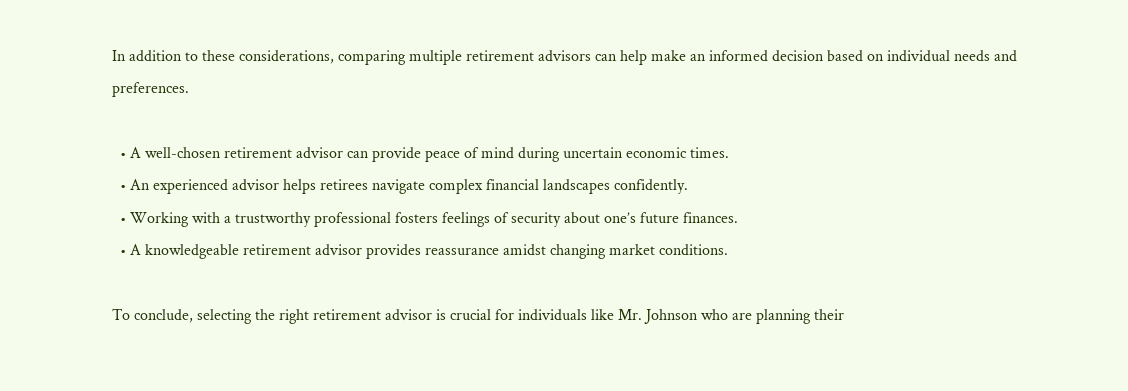In addition to these considerations, comparing multiple retirement advisors can help make an informed decision based on individual needs and preferences.

  • A well-chosen retirement advisor can provide peace of mind during uncertain economic times.
  • An experienced advisor helps retirees navigate complex financial landscapes confidently.
  • Working with a trustworthy professional fosters feelings of security about one’s future finances.
  • A knowledgeable retirement advisor provides reassurance amidst changing market conditions.

To conclude, selecting the right retirement advisor is crucial for individuals like Mr. Johnson who are planning their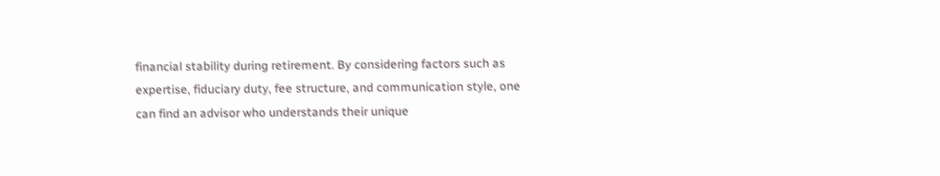financial stability during retirement. By considering factors such as expertise, fiduciary duty, fee structure, and communication style, one can find an advisor who understands their unique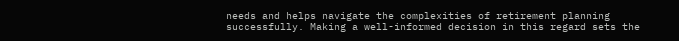needs and helps navigate the complexities of retirement planning successfully. Making a well-informed decision in this regard sets the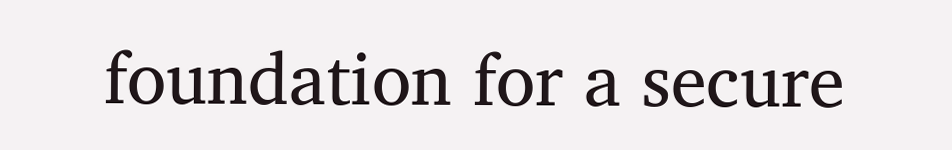foundation for a secure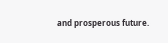and prosperous future.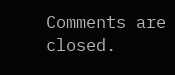Comments are closed.